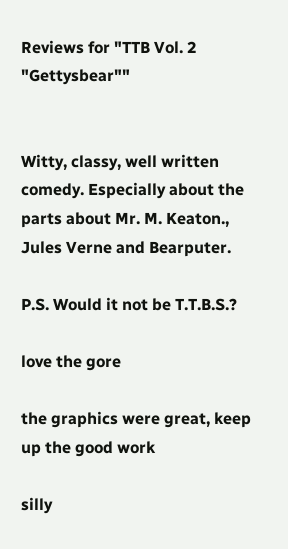Reviews for "TTB Vol. 2 "Gettysbear""


Witty, classy, well written comedy. Especially about the parts about Mr. M. Keaton., Jules Verne and Bearputer.

P.S. Would it not be T.T.B.S.?

love the gore

the graphics were great, keep up the good work

silly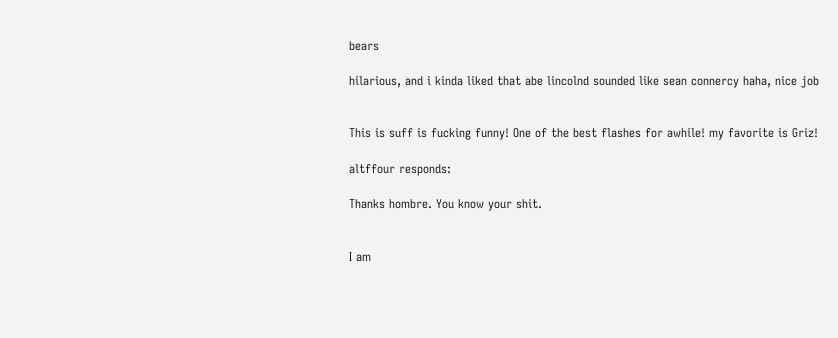bears

hilarious, and i kinda liked that abe lincolnd sounded like sean connercy haha, nice job


This is suff is fucking funny! One of the best flashes for awhile! my favorite is Griz!

altffour responds:

Thanks hombre. You know your shit.


I am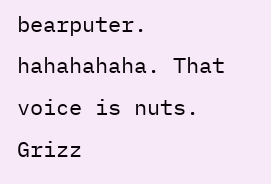bearputer. hahahahaha. That voice is nuts. Grizz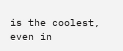is the coolest, even in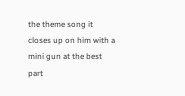the theme song it closes up on him with a mini gun at the best part